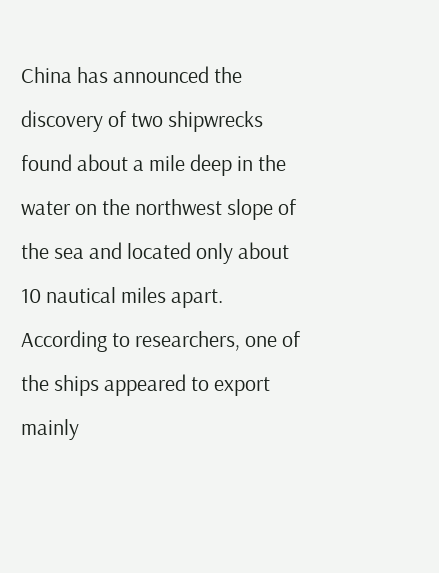China has announced the discovery of two shipwrecks found about a mile deep in the water on the northwest slope of the sea and located only about 10 nautical miles apart. According to researchers, one of the ships appeared to export mainly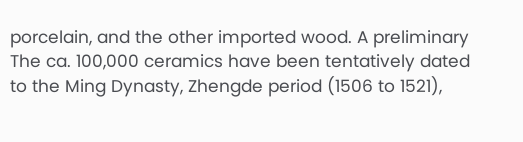porcelain, and the other imported wood. A preliminary The ca. 100,000 ceramics have been tentatively dated to the Ming Dynasty, Zhengde period (1506 to 1521),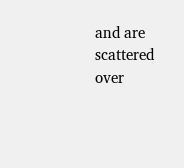and are scattered over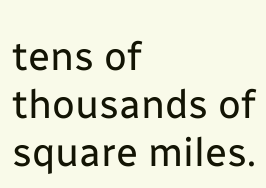tens of thousands of square miles.